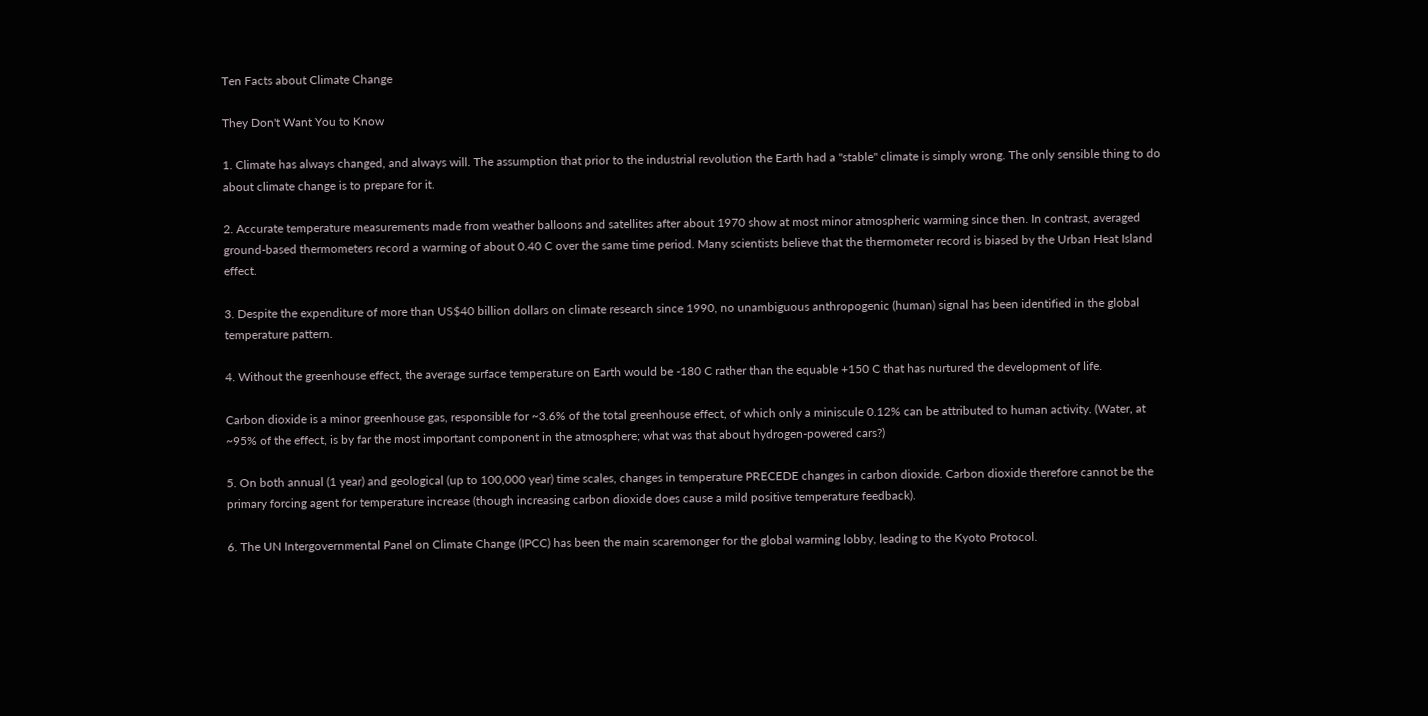Ten Facts about Climate Change

They Don't Want You to Know

1. Climate has always changed, and always will. The assumption that prior to the industrial revolution the Earth had a "stable" climate is simply wrong. The only sensible thing to do about climate change is to prepare for it.

2. Accurate temperature measurements made from weather balloons and satellites after about 1970 show at most minor atmospheric warming since then. In contrast, averaged ground-based thermometers record a warming of about 0.40 C over the same time period. Many scientists believe that the thermometer record is biased by the Urban Heat Island effect.

3. Despite the expenditure of more than US$40 billion dollars on climate research since 1990, no unambiguous anthropogenic (human) signal has been identified in the global temperature pattern.

4. Without the greenhouse effect, the average surface temperature on Earth would be -180 C rather than the equable +150 C that has nurtured the development of life.

Carbon dioxide is a minor greenhouse gas, responsible for ~3.6% of the total greenhouse effect, of which only a miniscule 0.12% can be attributed to human activity. (Water, at ~95% of the effect, is by far the most important component in the atmosphere; what was that about hydrogen-powered cars?)

5. On both annual (1 year) and geological (up to 100,000 year) time scales, changes in temperature PRECEDE changes in carbon dioxide. Carbon dioxide therefore cannot be the primary forcing agent for temperature increase (though increasing carbon dioxide does cause a mild positive temperature feedback).

6. The UN Intergovernmental Panel on Climate Change (IPCC) has been the main scaremonger for the global warming lobby, leading to the Kyoto Protocol.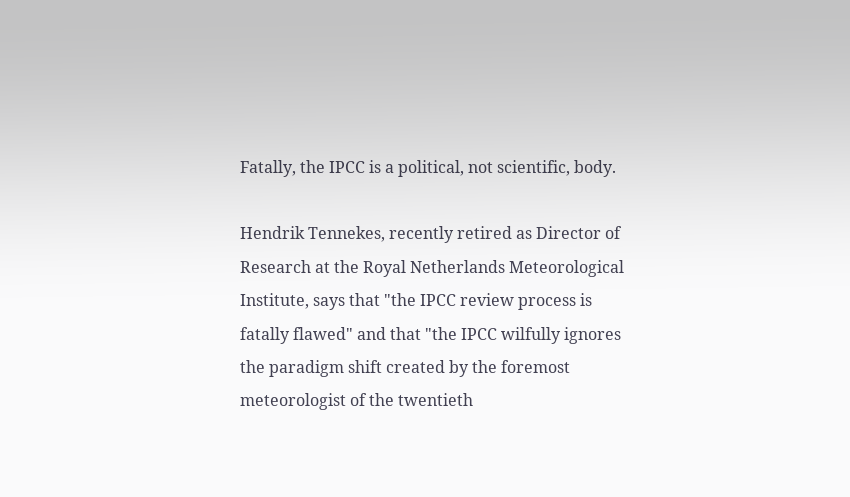Fatally, the IPCC is a political, not scientific, body.

Hendrik Tennekes, recently retired as Director of Research at the Royal Netherlands Meteorological Institute, says that "the IPCC review process is fatally flawed" and that "the IPCC wilfully ignores the paradigm shift created by the foremost meteorologist of the twentieth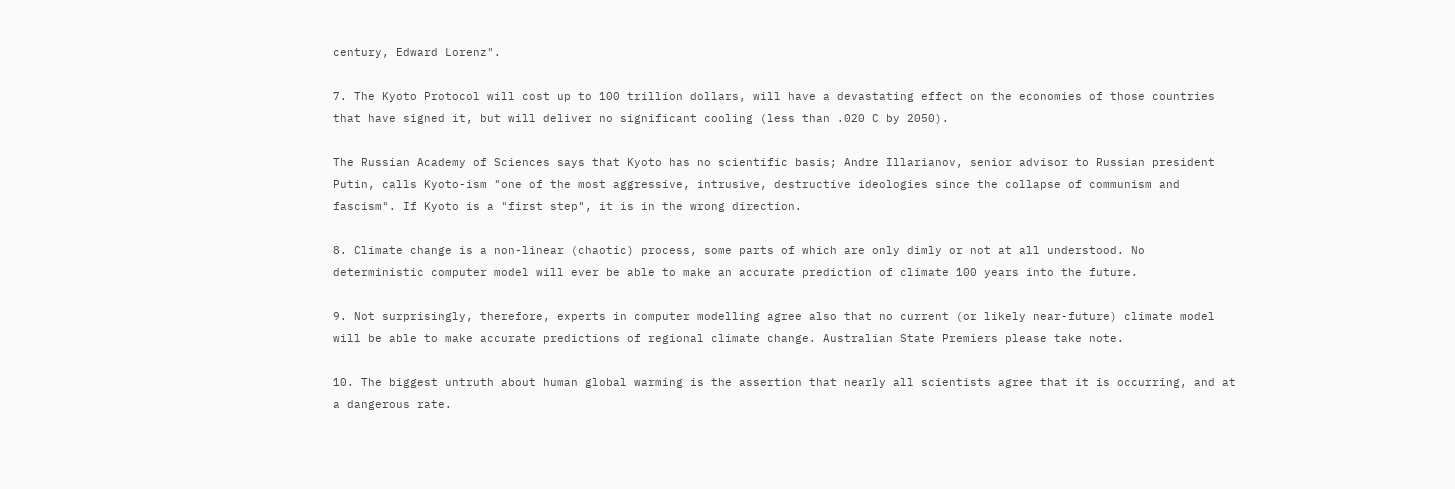century, Edward Lorenz".

7. The Kyoto Protocol will cost up to 100 trillion dollars, will have a devastating effect on the economies of those countries that have signed it, but will deliver no significant cooling (less than .020 C by 2050).

The Russian Academy of Sciences says that Kyoto has no scientific basis; Andre Illarianov, senior advisor to Russian president Putin, calls Kyoto-ism "one of the most aggressive, intrusive, destructive ideologies since the collapse of communism and fascism". If Kyoto is a "first step", it is in the wrong direction.

8. Climate change is a non-linear (chaotic) process, some parts of which are only dimly or not at all understood. No deterministic computer model will ever be able to make an accurate prediction of climate 100 years into the future.

9. Not surprisingly, therefore, experts in computer modelling agree also that no current (or likely near-future) climate model will be able to make accurate predictions of regional climate change. Australian State Premiers please take note.

10. The biggest untruth about human global warming is the assertion that nearly all scientists agree that it is occurring, and at a dangerous rate.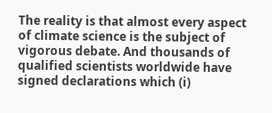The reality is that almost every aspect of climate science is the subject of vigorous debate. And thousands of qualified scientists worldwide have signed declarations which (i)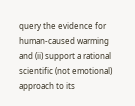query the evidence for human-caused warming and (ii) support a rational scientific (not emotional) approach to its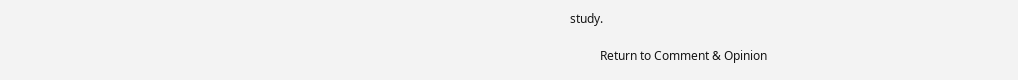study.

          Return to Comment & Opinion